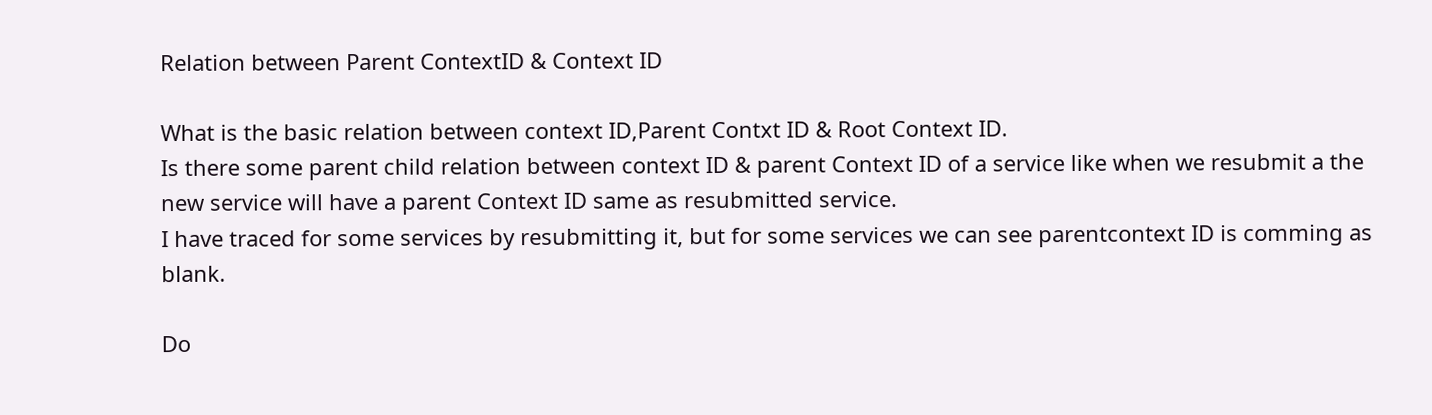Relation between Parent ContextID & Context ID

What is the basic relation between context ID,Parent Contxt ID & Root Context ID.
Is there some parent child relation between context ID & parent Context ID of a service like when we resubmit a the new service will have a parent Context ID same as resubmitted service.
I have traced for some services by resubmitting it, but for some services we can see parentcontext ID is comming as blank.

Do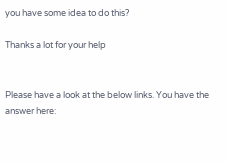you have some idea to do this?

Thanks a lot for your help


Please have a look at the below links. You have the answer here: